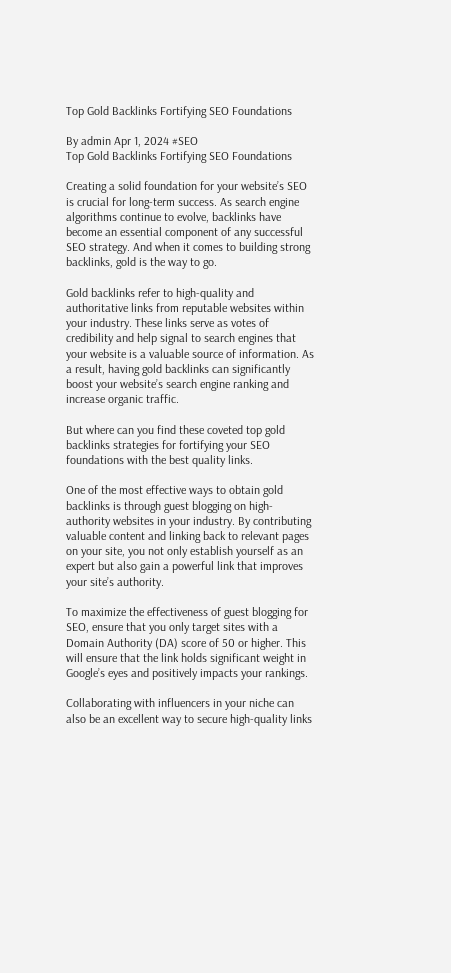Top Gold Backlinks Fortifying SEO Foundations

By admin Apr 1, 2024 #SEO
Top Gold Backlinks Fortifying SEO Foundations

Creating a solid foundation for your website’s SEO is crucial for long-term success. As search engine algorithms continue to evolve, backlinks have become an essential component of any successful SEO strategy. And when it comes to building strong backlinks, gold is the way to go.

Gold backlinks refer to high-quality and authoritative links from reputable websites within your industry. These links serve as votes of credibility and help signal to search engines that your website is a valuable source of information. As a result, having gold backlinks can significantly boost your website’s search engine ranking and increase organic traffic.

But where can you find these coveted top gold backlinks strategies for fortifying your SEO foundations with the best quality links.

One of the most effective ways to obtain gold backlinks is through guest blogging on high-authority websites in your industry. By contributing valuable content and linking back to relevant pages on your site, you not only establish yourself as an expert but also gain a powerful link that improves your site’s authority.

To maximize the effectiveness of guest blogging for SEO, ensure that you only target sites with a Domain Authority (DA) score of 50 or higher. This will ensure that the link holds significant weight in Google’s eyes and positively impacts your rankings.

Collaborating with influencers in your niche can also be an excellent way to secure high-quality links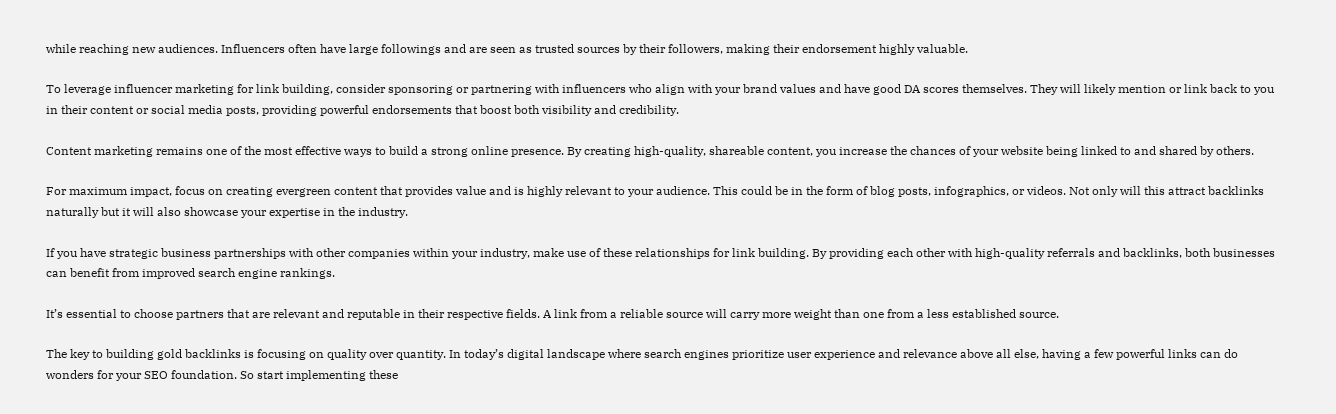while reaching new audiences. Influencers often have large followings and are seen as trusted sources by their followers, making their endorsement highly valuable.

To leverage influencer marketing for link building, consider sponsoring or partnering with influencers who align with your brand values and have good DA scores themselves. They will likely mention or link back to you in their content or social media posts, providing powerful endorsements that boost both visibility and credibility.

Content marketing remains one of the most effective ways to build a strong online presence. By creating high-quality, shareable content, you increase the chances of your website being linked to and shared by others.

For maximum impact, focus on creating evergreen content that provides value and is highly relevant to your audience. This could be in the form of blog posts, infographics, or videos. Not only will this attract backlinks naturally but it will also showcase your expertise in the industry.

If you have strategic business partnerships with other companies within your industry, make use of these relationships for link building. By providing each other with high-quality referrals and backlinks, both businesses can benefit from improved search engine rankings.

It’s essential to choose partners that are relevant and reputable in their respective fields. A link from a reliable source will carry more weight than one from a less established source.

The key to building gold backlinks is focusing on quality over quantity. In today’s digital landscape where search engines prioritize user experience and relevance above all else, having a few powerful links can do wonders for your SEO foundation. So start implementing these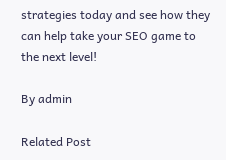strategies today and see how they can help take your SEO game to the next level!

By admin

Related Post